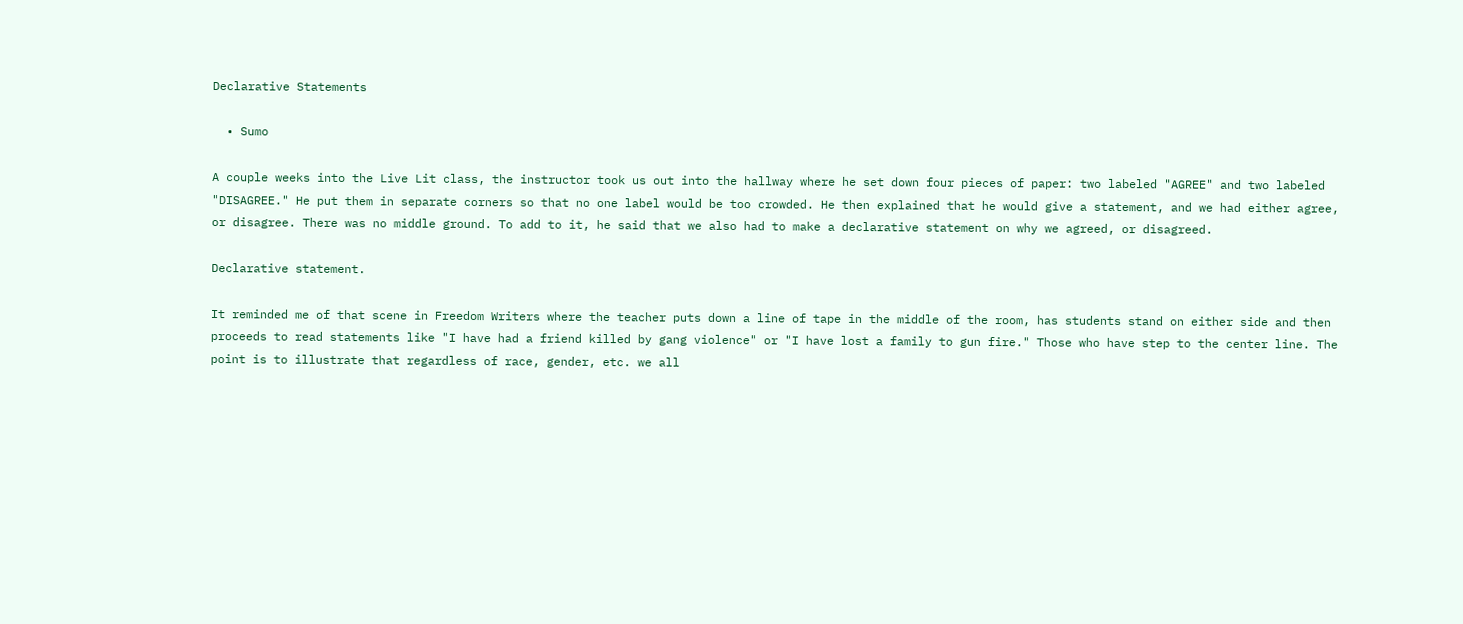Declarative Statements

  • Sumo

A couple weeks into the Live Lit class, the instructor took us out into the hallway where he set down four pieces of paper: two labeled "AGREE" and two labeled "DISAGREE." He put them in separate corners so that no one label would be too crowded. He then explained that he would give a statement, and we had either agree, or disagree. There was no middle ground. To add to it, he said that we also had to make a declarative statement on why we agreed, or disagreed.

Declarative statement.

It reminded me of that scene in Freedom Writers where the teacher puts down a line of tape in the middle of the room, has students stand on either side and then proceeds to read statements like "I have had a friend killed by gang violence" or "I have lost a family to gun fire." Those who have step to the center line. The point is to illustrate that regardless of race, gender, etc. we all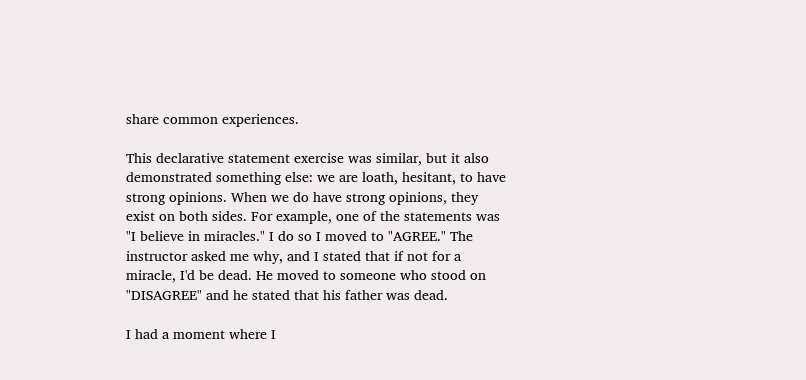share common experiences.

This declarative statement exercise was similar, but it also demonstrated something else: we are loath, hesitant, to have strong opinions. When we do have strong opinions, they exist on both sides. For example, one of the statements was "I believe in miracles." I do so I moved to "AGREE." The instructor asked me why, and I stated that if not for a miracle, I'd be dead. He moved to someone who stood on "DISAGREE" and he stated that his father was dead.

I had a moment where I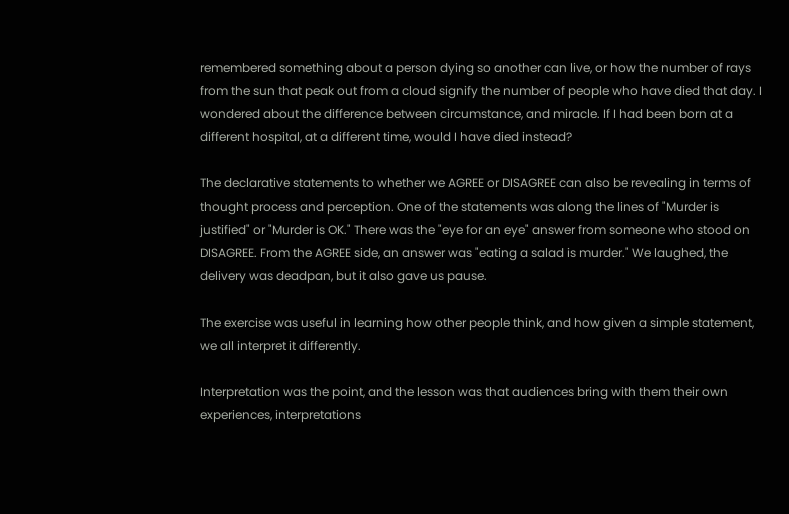remembered something about a person dying so another can live, or how the number of rays from the sun that peak out from a cloud signify the number of people who have died that day. I wondered about the difference between circumstance, and miracle. If I had been born at a different hospital, at a different time, would I have died instead?

The declarative statements to whether we AGREE or DISAGREE can also be revealing in terms of thought process and perception. One of the statements was along the lines of "Murder is justified" or "Murder is OK." There was the "eye for an eye" answer from someone who stood on DISAGREE. From the AGREE side, an answer was "eating a salad is murder." We laughed, the delivery was deadpan, but it also gave us pause.

The exercise was useful in learning how other people think, and how given a simple statement, we all interpret it differently.

Interpretation was the point, and the lesson was that audiences bring with them their own experiences, interpretations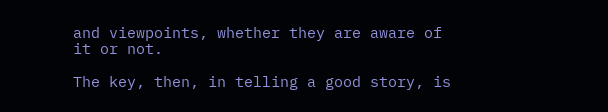and viewpoints, whether they are aware of it or not.

The key, then, in telling a good story, is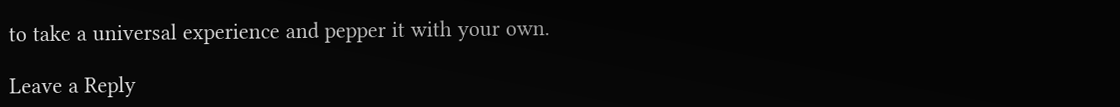to take a universal experience and pepper it with your own.

Leave a Reply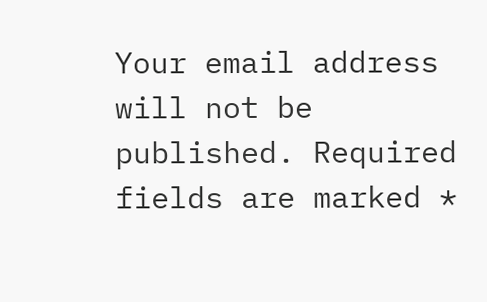Your email address will not be published. Required fields are marked *